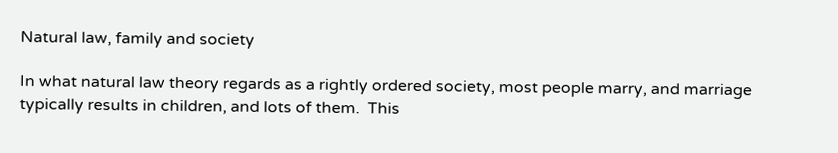Natural law, family and society

In what natural law theory regards as a rightly ordered society, most people marry, and marriage typically results in children, and lots of them.  This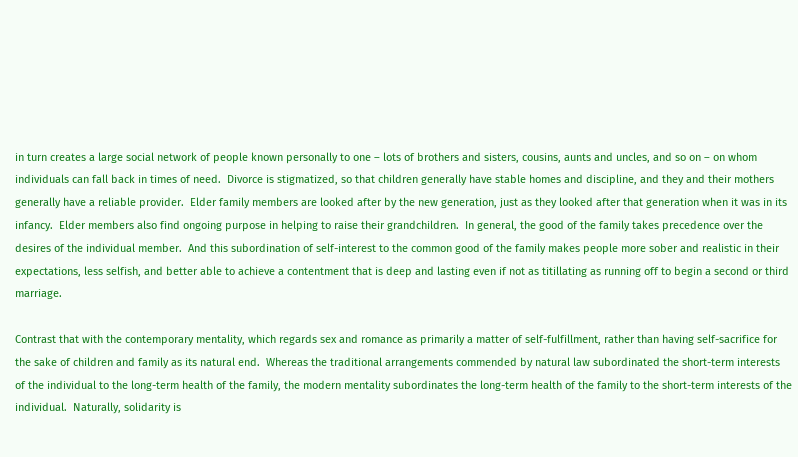in turn creates a large social network of people known personally to one – lots of brothers and sisters, cousins, aunts and uncles, and so on – on whom individuals can fall back in times of need.  Divorce is stigmatized, so that children generally have stable homes and discipline, and they and their mothers generally have a reliable provider.  Elder family members are looked after by the new generation, just as they looked after that generation when it was in its infancy.  Elder members also find ongoing purpose in helping to raise their grandchildren.  In general, the good of the family takes precedence over the desires of the individual member.  And this subordination of self-interest to the common good of the family makes people more sober and realistic in their expectations, less selfish, and better able to achieve a contentment that is deep and lasting even if not as titillating as running off to begin a second or third marriage.

Contrast that with the contemporary mentality, which regards sex and romance as primarily a matter of self-fulfillment, rather than having self-sacrifice for the sake of children and family as its natural end.  Whereas the traditional arrangements commended by natural law subordinated the short-term interests of the individual to the long-term health of the family, the modern mentality subordinates the long-term health of the family to the short-term interests of the individual.  Naturally, solidarity is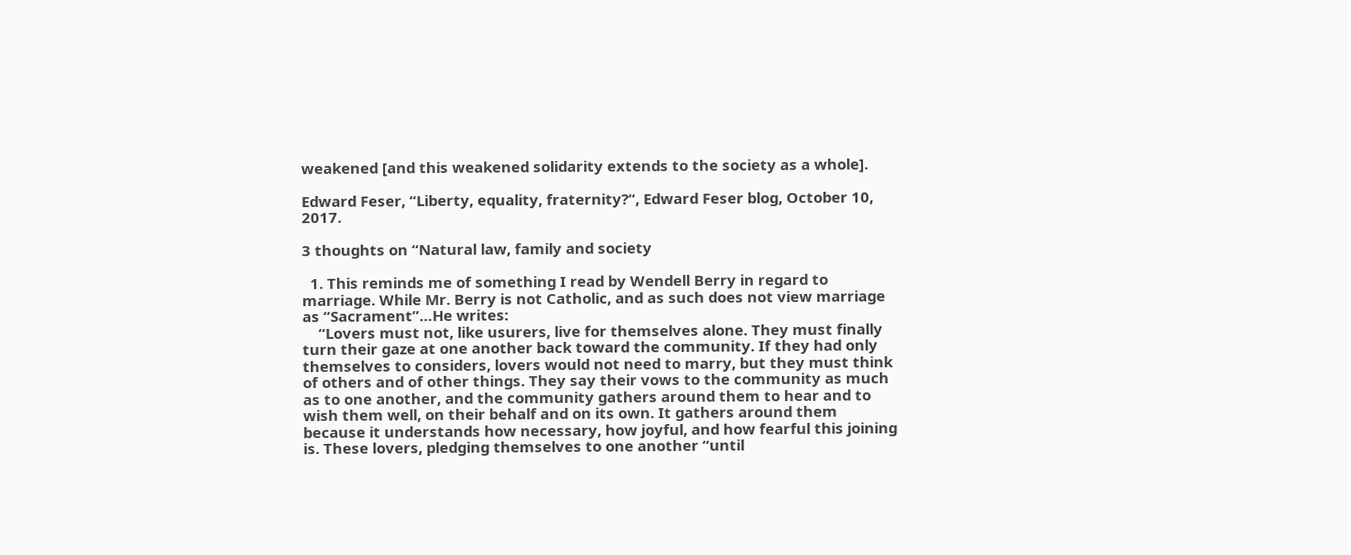weakened [and this weakened solidarity extends to the society as a whole].

Edward Feser, “Liberty, equality, fraternity?“, Edward Feser blog, October 10, 2017.

3 thoughts on “Natural law, family and society

  1. This reminds me of something I read by Wendell Berry in regard to marriage. While Mr. Berry is not Catholic, and as such does not view marriage as “Sacrament”…He writes:
    “Lovers must not, like usurers, live for themselves alone. They must finally turn their gaze at one another back toward the community. If they had only themselves to considers, lovers would not need to marry, but they must think of others and of other things. They say their vows to the community as much as to one another, and the community gathers around them to hear and to wish them well, on their behalf and on its own. It gathers around them because it understands how necessary, how joyful, and how fearful this joining is. These lovers, pledging themselves to one another “until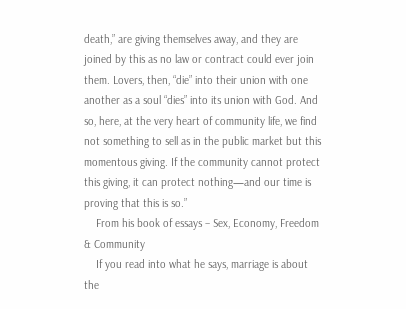death,” are giving themselves away, and they are joined by this as no law or contract could ever join them. Lovers, then, “die” into their union with one another as a soul “dies” into its union with God. And so, here, at the very heart of community life, we find not something to sell as in the public market but this momentous giving. If the community cannot protect this giving, it can protect nothing—and our time is proving that this is so.”
    From his book of essays – Sex, Economy, Freedom & Community
    If you read into what he says, marriage is about the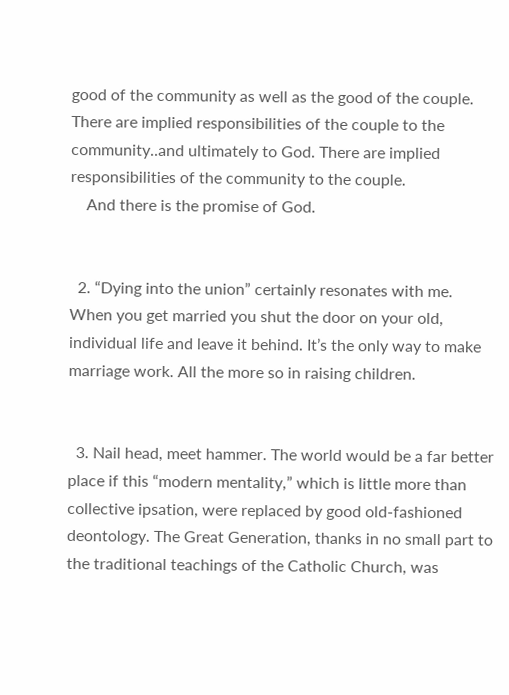good of the community as well as the good of the couple. There are implied responsibilities of the couple to the community..and ultimately to God. There are implied responsibilities of the community to the couple.
    And there is the promise of God.


  2. “Dying into the union” certainly resonates with me. When you get married you shut the door on your old, individual life and leave it behind. It’s the only way to make marriage work. All the more so in raising children.


  3. Nail head, meet hammer. The world would be a far better place if this “modern mentality,” which is little more than collective ipsation, were replaced by good old-fashioned deontology. The Great Generation, thanks in no small part to the traditional teachings of the Catholic Church, was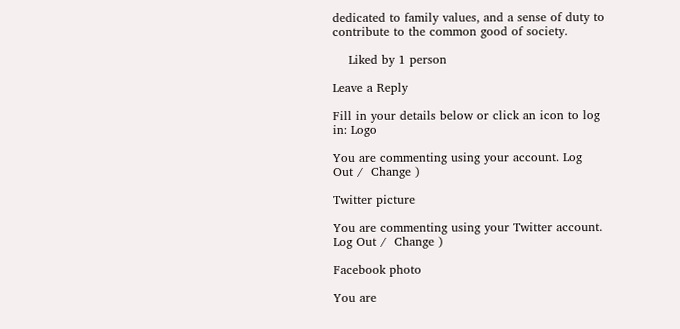dedicated to family values, and a sense of duty to contribute to the common good of society.

    Liked by 1 person

Leave a Reply

Fill in your details below or click an icon to log in: Logo

You are commenting using your account. Log Out /  Change )

Twitter picture

You are commenting using your Twitter account. Log Out /  Change )

Facebook photo

You are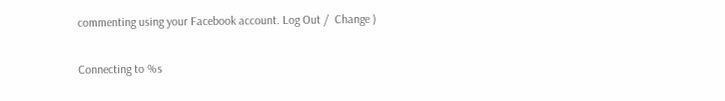commenting using your Facebook account. Log Out /  Change )

Connecting to %s